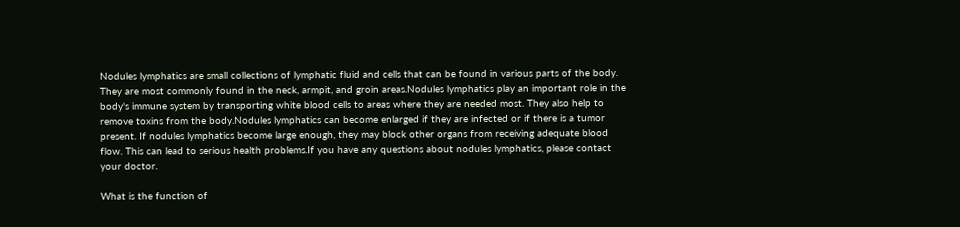Nodules lymphatics are small collections of lymphatic fluid and cells that can be found in various parts of the body. They are most commonly found in the neck, armpit, and groin areas.Nodules lymphatics play an important role in the body's immune system by transporting white blood cells to areas where they are needed most. They also help to remove toxins from the body.Nodules lymphatics can become enlarged if they are infected or if there is a tumor present. If nodules lymphatics become large enough, they may block other organs from receiving adequate blood flow. This can lead to serious health problems.If you have any questions about nodules lymphatics, please contact your doctor.

What is the function of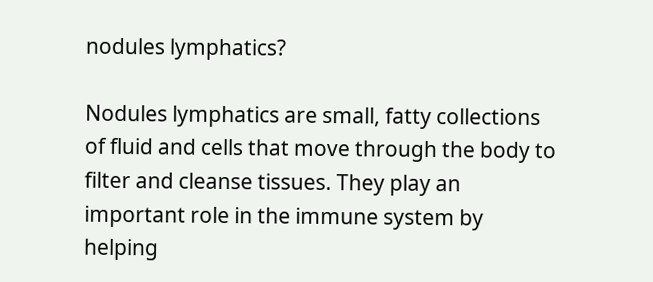nodules lymphatics?

Nodules lymphatics are small, fatty collections of fluid and cells that move through the body to filter and cleanse tissues. They play an important role in the immune system by helping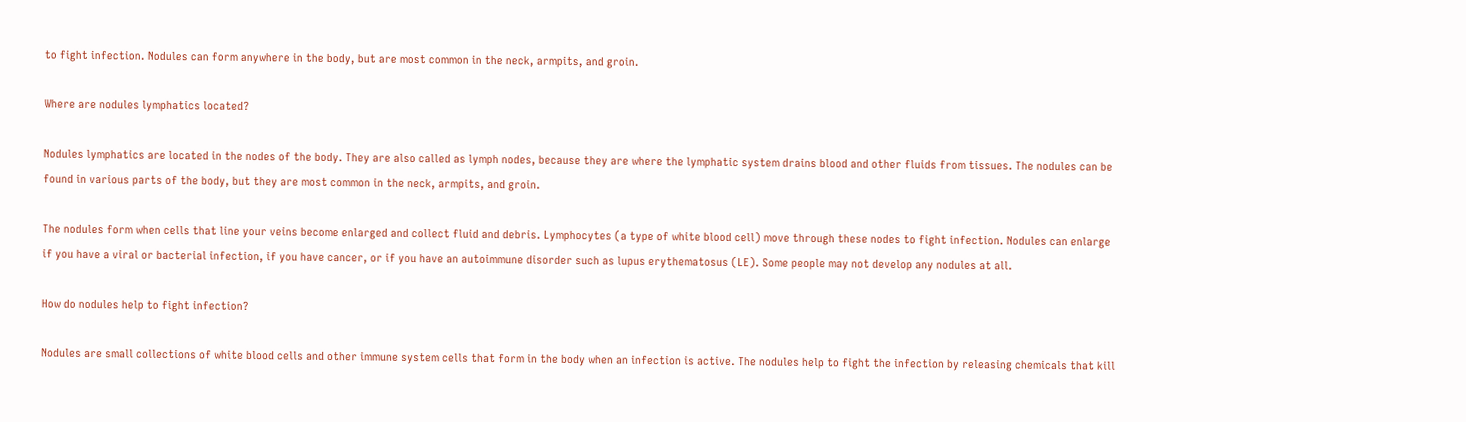to fight infection. Nodules can form anywhere in the body, but are most common in the neck, armpits, and groin.

Where are nodules lymphatics located?

Nodules lymphatics are located in the nodes of the body. They are also called as lymph nodes, because they are where the lymphatic system drains blood and other fluids from tissues. The nodules can be found in various parts of the body, but they are most common in the neck, armpits, and groin.

The nodules form when cells that line your veins become enlarged and collect fluid and debris. Lymphocytes (a type of white blood cell) move through these nodes to fight infection. Nodules can enlarge if you have a viral or bacterial infection, if you have cancer, or if you have an autoimmune disorder such as lupus erythematosus (LE). Some people may not develop any nodules at all.

How do nodules help to fight infection?

Nodules are small collections of white blood cells and other immune system cells that form in the body when an infection is active. The nodules help to fight the infection by releasing chemicals that kill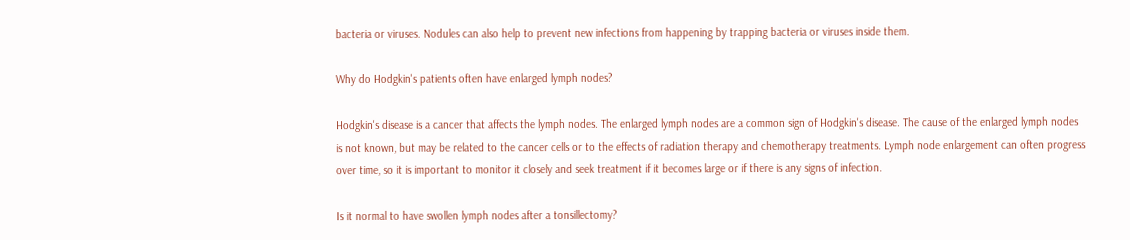bacteria or viruses. Nodules can also help to prevent new infections from happening by trapping bacteria or viruses inside them.

Why do Hodgkin's patients often have enlarged lymph nodes?

Hodgkin's disease is a cancer that affects the lymph nodes. The enlarged lymph nodes are a common sign of Hodgkin's disease. The cause of the enlarged lymph nodes is not known, but may be related to the cancer cells or to the effects of radiation therapy and chemotherapy treatments. Lymph node enlargement can often progress over time, so it is important to monitor it closely and seek treatment if it becomes large or if there is any signs of infection.

Is it normal to have swollen lymph nodes after a tonsillectomy?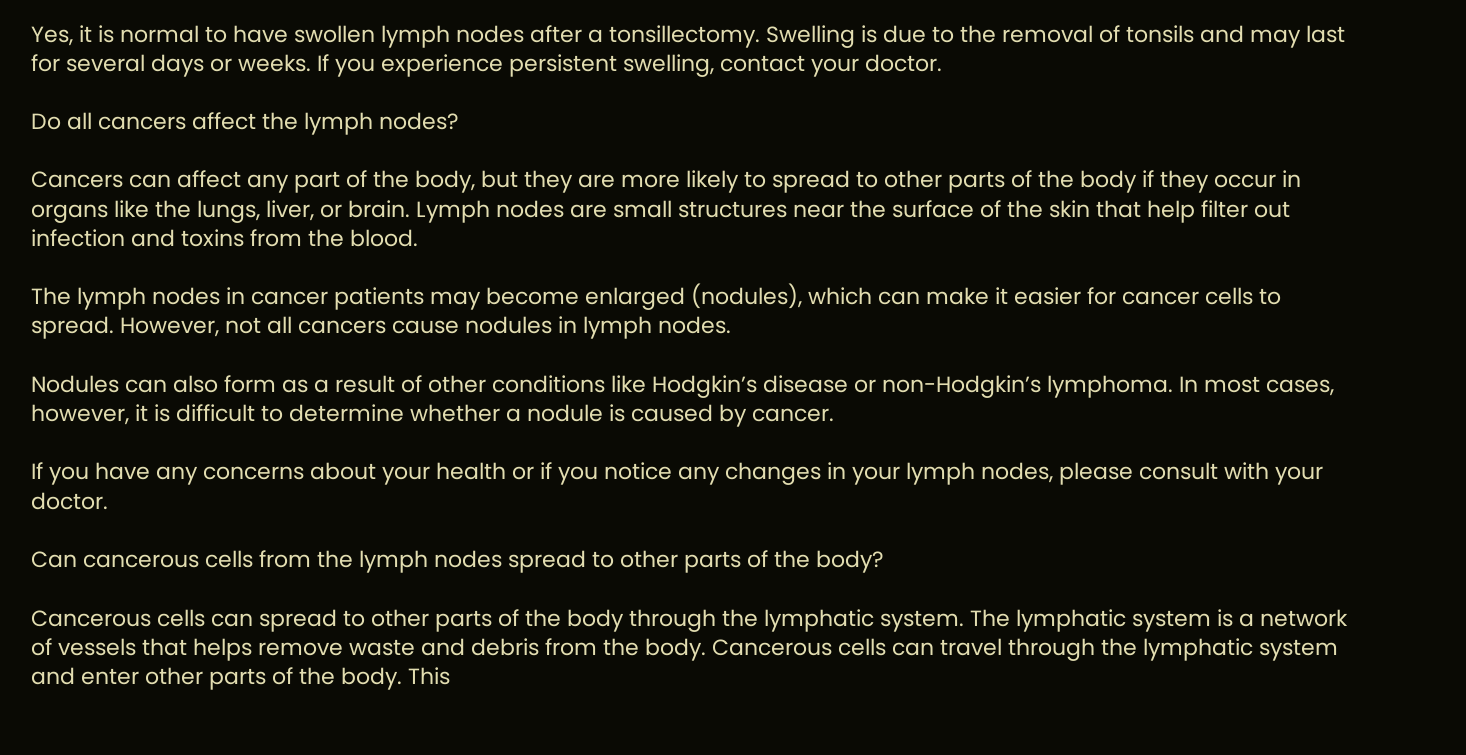Yes, it is normal to have swollen lymph nodes after a tonsillectomy. Swelling is due to the removal of tonsils and may last for several days or weeks. If you experience persistent swelling, contact your doctor.

Do all cancers affect the lymph nodes?

Cancers can affect any part of the body, but they are more likely to spread to other parts of the body if they occur in organs like the lungs, liver, or brain. Lymph nodes are small structures near the surface of the skin that help filter out infection and toxins from the blood.

The lymph nodes in cancer patients may become enlarged (nodules), which can make it easier for cancer cells to spread. However, not all cancers cause nodules in lymph nodes.

Nodules can also form as a result of other conditions like Hodgkin’s disease or non-Hodgkin’s lymphoma. In most cases, however, it is difficult to determine whether a nodule is caused by cancer.

If you have any concerns about your health or if you notice any changes in your lymph nodes, please consult with your doctor.

Can cancerous cells from the lymph nodes spread to other parts of the body?

Cancerous cells can spread to other parts of the body through the lymphatic system. The lymphatic system is a network of vessels that helps remove waste and debris from the body. Cancerous cells can travel through the lymphatic system and enter other parts of the body. This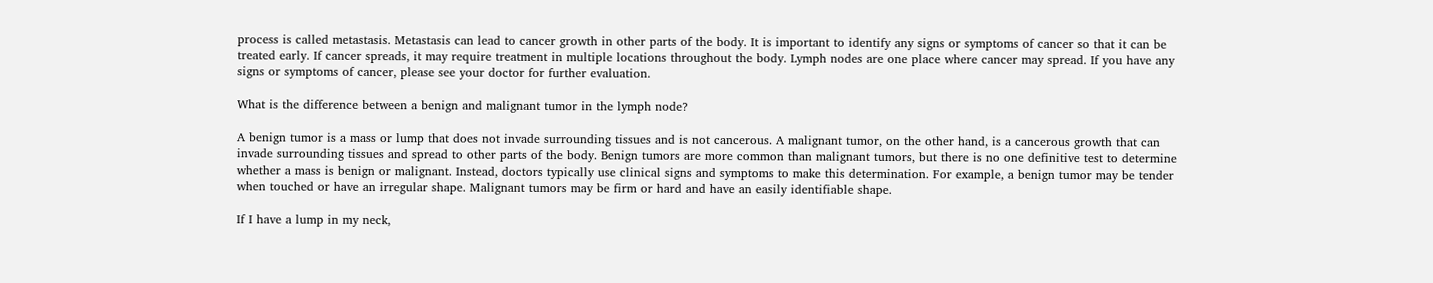process is called metastasis. Metastasis can lead to cancer growth in other parts of the body. It is important to identify any signs or symptoms of cancer so that it can be treated early. If cancer spreads, it may require treatment in multiple locations throughout the body. Lymph nodes are one place where cancer may spread. If you have any signs or symptoms of cancer, please see your doctor for further evaluation.

What is the difference between a benign and malignant tumor in the lymph node?

A benign tumor is a mass or lump that does not invade surrounding tissues and is not cancerous. A malignant tumor, on the other hand, is a cancerous growth that can invade surrounding tissues and spread to other parts of the body. Benign tumors are more common than malignant tumors, but there is no one definitive test to determine whether a mass is benign or malignant. Instead, doctors typically use clinical signs and symptoms to make this determination. For example, a benign tumor may be tender when touched or have an irregular shape. Malignant tumors may be firm or hard and have an easily identifiable shape.

If I have a lump in my neck,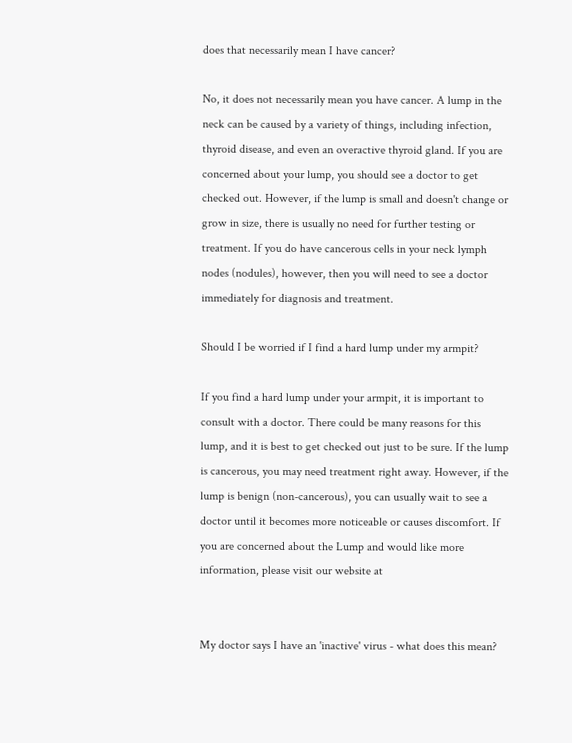does that necessarily mean I have cancer?

No, it does not necessarily mean you have cancer. A lump in the neck can be caused by a variety of things, including infection, thyroid disease, and even an overactive thyroid gland. If you are concerned about your lump, you should see a doctor to get checked out. However, if the lump is small and doesn't change or grow in size, there is usually no need for further testing or treatment. If you do have cancerous cells in your neck lymph nodes (nodules), however, then you will need to see a doctor immediately for diagnosis and treatment.

Should I be worried if I find a hard lump under my armpit?

If you find a hard lump under your armpit, it is important to consult with a doctor. There could be many reasons for this lump, and it is best to get checked out just to be sure. If the lump is cancerous, you may need treatment right away. However, if the lump is benign (non-cancerous), you can usually wait to see a doctor until it becomes more noticeable or causes discomfort. If you are concerned about the Lump and would like more information, please visit our website at


My doctor says I have an 'inactive' virus - what does this mean?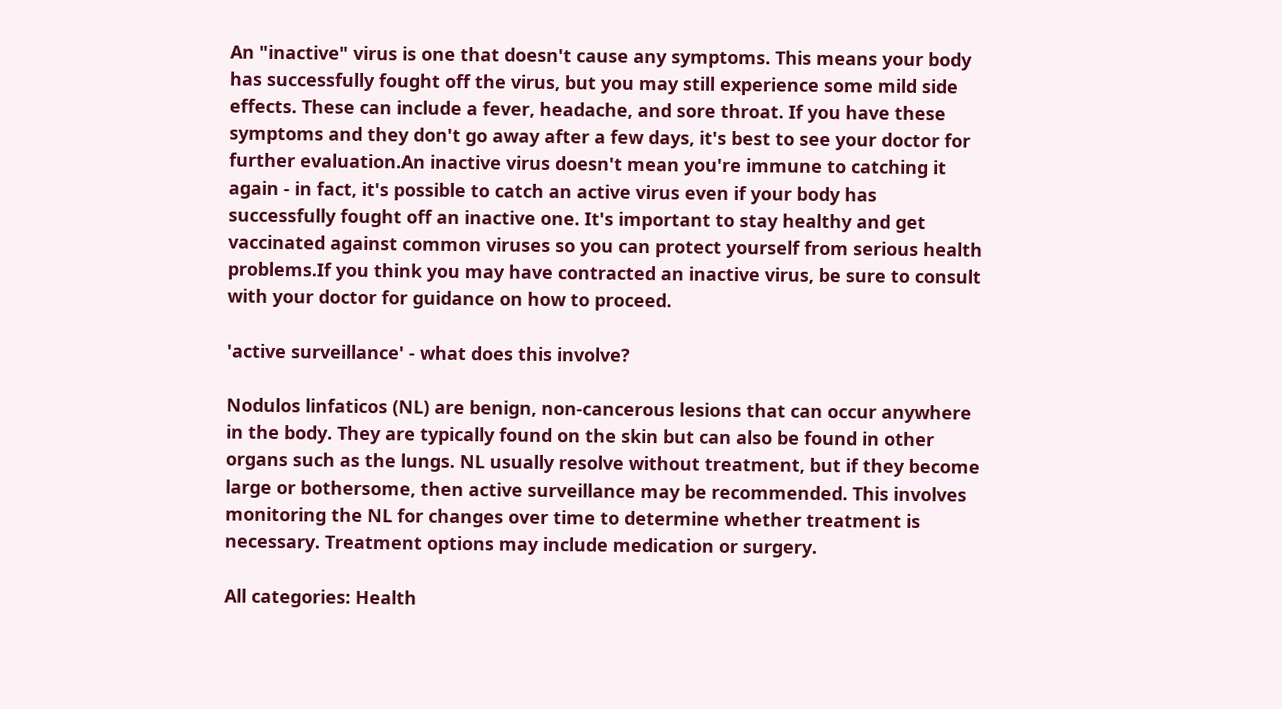An "inactive" virus is one that doesn't cause any symptoms. This means your body has successfully fought off the virus, but you may still experience some mild side effects. These can include a fever, headache, and sore throat. If you have these symptoms and they don't go away after a few days, it's best to see your doctor for further evaluation.An inactive virus doesn't mean you're immune to catching it again - in fact, it's possible to catch an active virus even if your body has successfully fought off an inactive one. It's important to stay healthy and get vaccinated against common viruses so you can protect yourself from serious health problems.If you think you may have contracted an inactive virus, be sure to consult with your doctor for guidance on how to proceed.

'active surveillance' - what does this involve?

Nodulos linfaticos (NL) are benign, non-cancerous lesions that can occur anywhere in the body. They are typically found on the skin but can also be found in other organs such as the lungs. NL usually resolve without treatment, but if they become large or bothersome, then active surveillance may be recommended. This involves monitoring the NL for changes over time to determine whether treatment is necessary. Treatment options may include medication or surgery.

All categories: Health